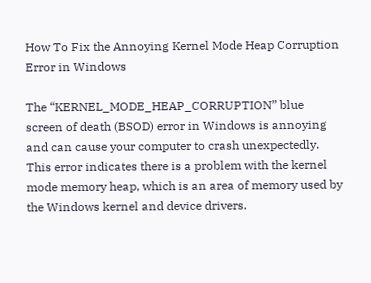How To Fix the Annoying Kernel Mode Heap Corruption Error in Windows

The “KERNEL_MODE_HEAP_CORRUPTION” blue screen of death (BSOD) error in Windows is annoying and can cause your computer to crash unexpectedly. This error indicates there is a problem with the kernel mode memory heap, which is an area of memory used by the Windows kernel and device drivers.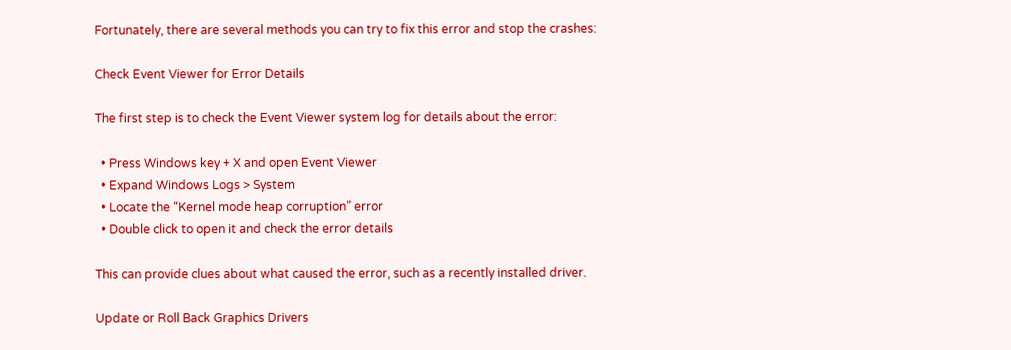Fortunately, there are several methods you can try to fix this error and stop the crashes:

Check Event Viewer for Error Details

The first step is to check the Event Viewer system log for details about the error:

  • Press Windows key + X and open Event Viewer
  • Expand Windows Logs > System
  • Locate the “Kernel mode heap corruption” error
  • Double click to open it and check the error details

This can provide clues about what caused the error, such as a recently installed driver.

Update or Roll Back Graphics Drivers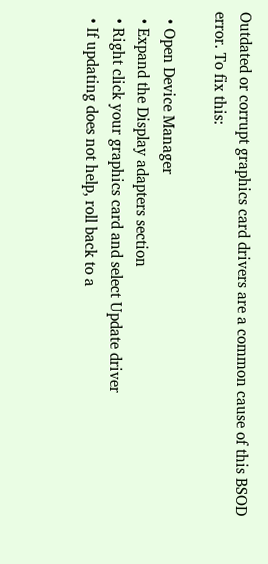Outdated or corrupt graphics card drivers are a common cause of this BSOD error. To fix this:

  • Open Device Manager
  • Expand the Display adapters section
  • Right click your graphics card and select Update driver
  • If updating does not help, roll back to a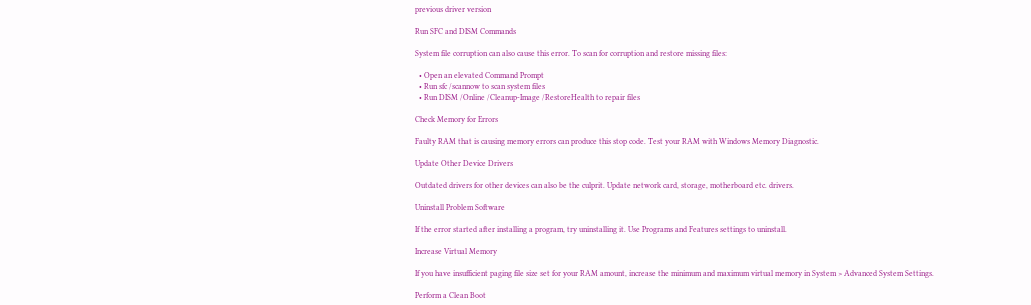previous driver version

Run SFC and DISM Commands

System file corruption can also cause this error. To scan for corruption and restore missing files:

  • Open an elevated Command Prompt
  • Run sfc /scannow to scan system files
  • Run DISM /Online /Cleanup-Image /RestoreHealth to repair files

Check Memory for Errors

Faulty RAM that is causing memory errors can produce this stop code. Test your RAM with Windows Memory Diagnostic.

Update Other Device Drivers

Outdated drivers for other devices can also be the culprit. Update network card, storage, motherboard etc. drivers.

Uninstall Problem Software

If the error started after installing a program, try uninstalling it. Use Programs and Features settings to uninstall.

Increase Virtual Memory

If you have insufficient paging file size set for your RAM amount, increase the minimum and maximum virtual memory in System > Advanced System Settings.

Perform a Clean Boot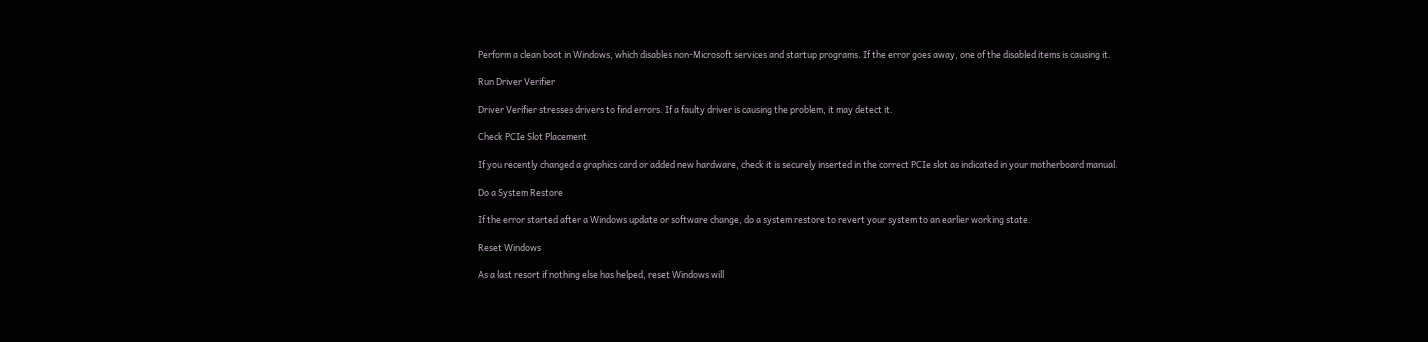Perform a clean boot in Windows, which disables non-Microsoft services and startup programs. If the error goes away, one of the disabled items is causing it.

Run Driver Verifier

Driver Verifier stresses drivers to find errors. If a faulty driver is causing the problem, it may detect it.

Check PCIe Slot Placement

If you recently changed a graphics card or added new hardware, check it is securely inserted in the correct PCIe slot as indicated in your motherboard manual.

Do a System Restore

If the error started after a Windows update or software change, do a system restore to revert your system to an earlier working state.

Reset Windows

As a last resort if nothing else has helped, reset Windows will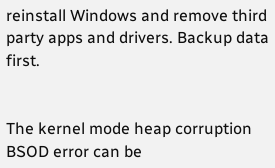reinstall Windows and remove third party apps and drivers. Backup data first.


The kernel mode heap corruption BSOD error can be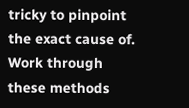tricky to pinpoint the exact cause of. Work through these methods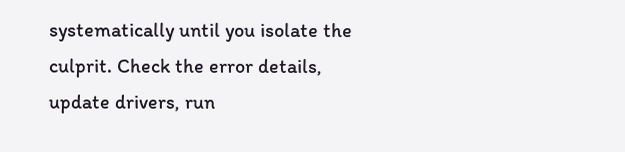systematically until you isolate the culprit. Check the error details, update drivers, run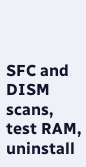SFC and DISM scans, test RAM, uninstall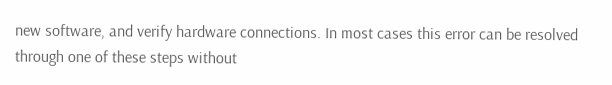new software, and verify hardware connections. In most cases this error can be resolved through one of these steps without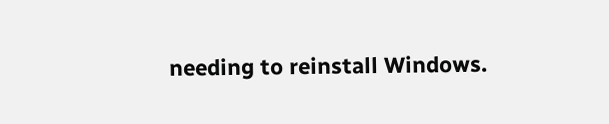needing to reinstall Windows.